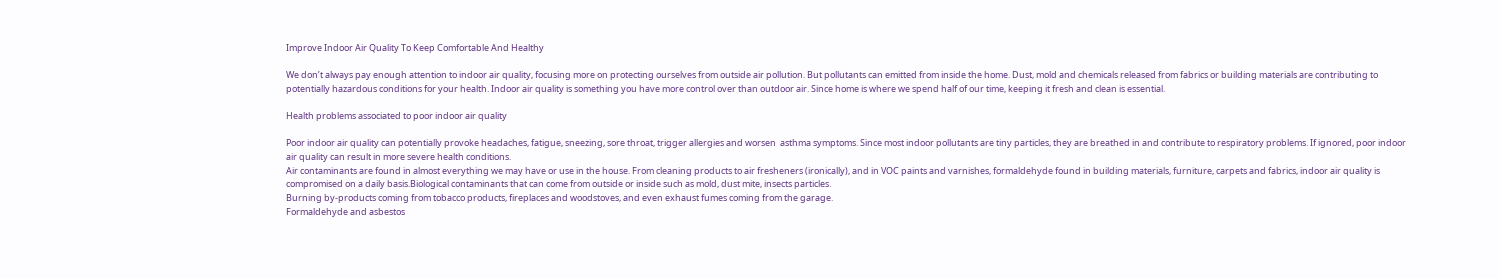Improve Indoor Air Quality To Keep Comfortable And Healthy

We don’t always pay enough attention to indoor air quality, focusing more on protecting ourselves from outside air pollution. But pollutants can emitted from inside the home. Dust, mold and chemicals released from fabrics or building materials are contributing to potentially hazardous conditions for your health. Indoor air quality is something you have more control over than outdoor air. Since home is where we spend half of our time, keeping it fresh and clean is essential.

Health problems associated to poor indoor air quality

Poor indoor air quality can potentially provoke headaches, fatigue, sneezing, sore throat, trigger allergies and worsen  asthma symptoms. Since most indoor pollutants are tiny particles, they are breathed in and contribute to respiratory problems. If ignored, poor indoor air quality can result in more severe health conditions.
Air contaminants are found in almost everything we may have or use in the house. From cleaning products to air fresheners (ironically), and in VOC paints and varnishes, formaldehyde found in building materials, furniture, carpets and fabrics, indoor air quality is compromised on a daily basis.Biological contaminants that can come from outside or inside such as mold, dust mite, insects particles.
Burning by-products coming from tobacco products, fireplaces and woodstoves, and even exhaust fumes coming from the garage.
Formaldehyde and asbestos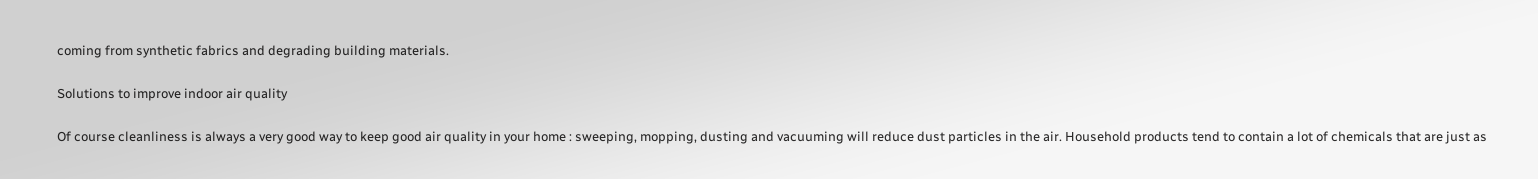coming from synthetic fabrics and degrading building materials.

Solutions to improve indoor air quality

Of course cleanliness is always a very good way to keep good air quality in your home : sweeping, mopping, dusting and vacuuming will reduce dust particles in the air. Household products tend to contain a lot of chemicals that are just as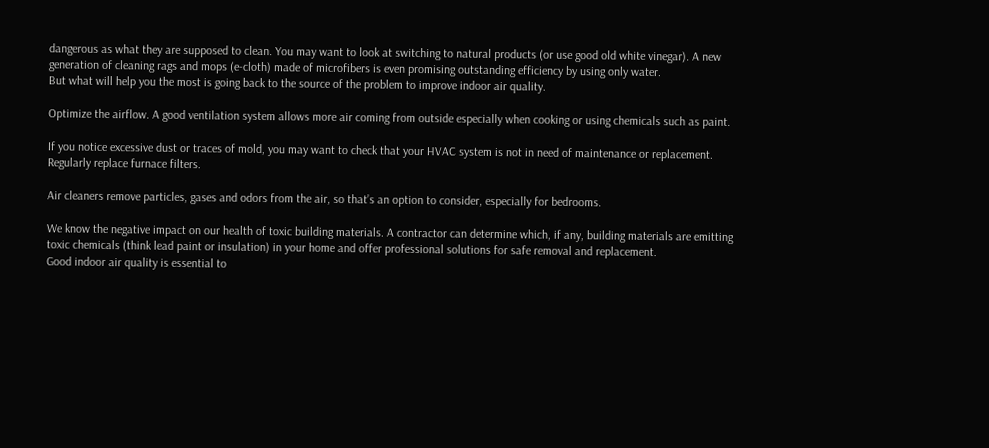dangerous as what they are supposed to clean. You may want to look at switching to natural products (or use good old white vinegar). A new generation of cleaning rags and mops (e-cloth) made of microfibers is even promising outstanding efficiency by using only water.
But what will help you the most is going back to the source of the problem to improve indoor air quality.

Optimize the airflow. A good ventilation system allows more air coming from outside especially when cooking or using chemicals such as paint.

If you notice excessive dust or traces of mold, you may want to check that your HVAC system is not in need of maintenance or replacement.  Regularly replace furnace filters.

Air cleaners remove particles, gases and odors from the air, so that’s an option to consider, especially for bedrooms.

We know the negative impact on our health of toxic building materials. A contractor can determine which, if any, building materials are emitting toxic chemicals (think lead paint or insulation) in your home and offer professional solutions for safe removal and replacement.
Good indoor air quality is essential to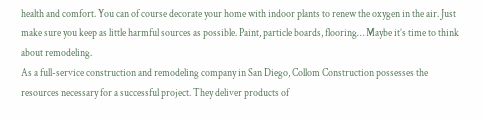health and comfort. You can of course decorate your home with indoor plants to renew the oxygen in the air. Just make sure you keep as little harmful sources as possible. Paint, particle boards, flooring… Maybe it’s time to think about remodeling.
As a full-service construction and remodeling company in San Diego, Collom Construction possesses the resources necessary for a successful project. They deliver products of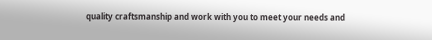quality craftsmanship and work with you to meet your needs and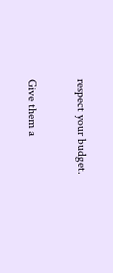respect your budget.

Give them a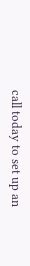call today to set up an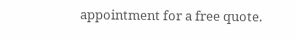appointment for a free quote.